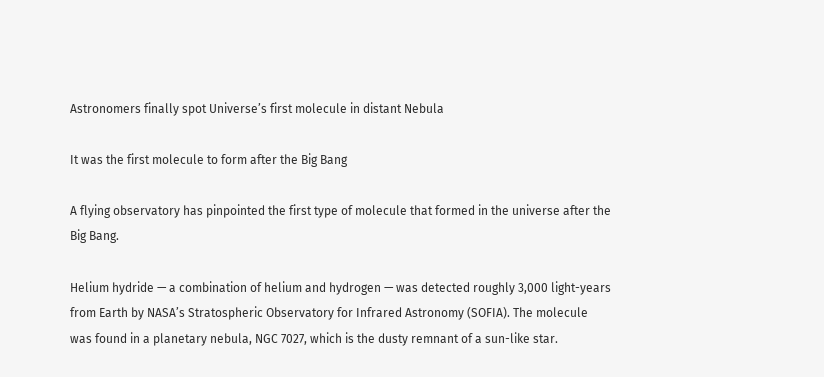Astronomers finally spot Universe’s first molecule in distant Nebula

It was the first molecule to form after the Big Bang

A flying observatory has pinpointed the first type of molecule that formed in the universe after the Big Bang.

Helium hydride — a combination of helium and hydrogen — was detected roughly 3,000 light-years from Earth by NASA’s Stratospheric Observatory for Infrared Astronomy (SOFIA). The molecule was found in a planetary nebula, NGC 7027, which is the dusty remnant of a sun-like star.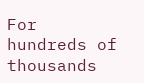For hundreds of thousands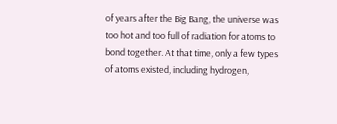of years after the Big Bang, the universe was too hot and too full of radiation for atoms to bond together. At that time, only a few types of atoms existed, including hydrogen,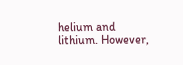helium and lithium. However,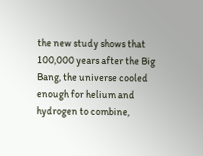the new study shows that 100,000 years after the Big Bang, the universe cooled enough for helium and hydrogen to combine,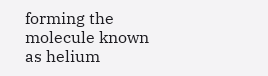forming the molecule known as helium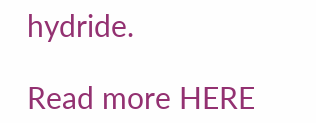hydride.

Read more HERE